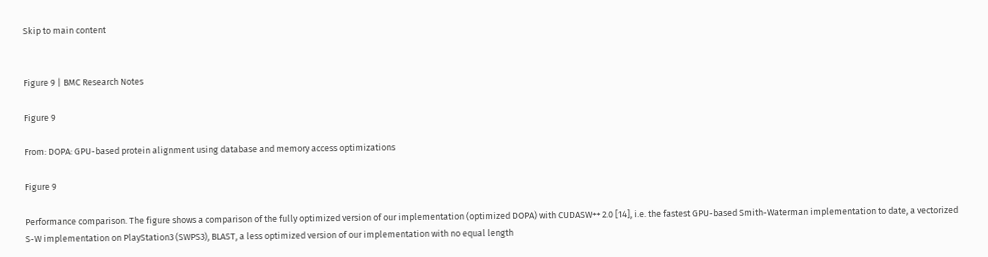Skip to main content


Figure 9 | BMC Research Notes

Figure 9

From: DOPA: GPU-based protein alignment using database and memory access optimizations

Figure 9

Performance comparison. The figure shows a comparison of the fully optimized version of our implementation (optimized DOPA) with CUDASW++ 2.0 [14], i.e. the fastest GPU-based Smith-Waterman implementation to date, a vectorized S-W implementation on PlayStation3 (SWPS3), BLAST, a less optimized version of our implementation with no equal length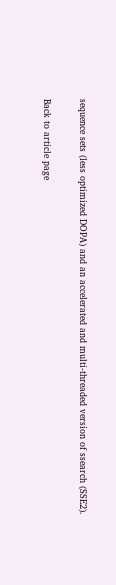sequence sets (less optimized DOPA) and an accelerated and multi-threaded version of ssearch (SSE2).

Back to article page